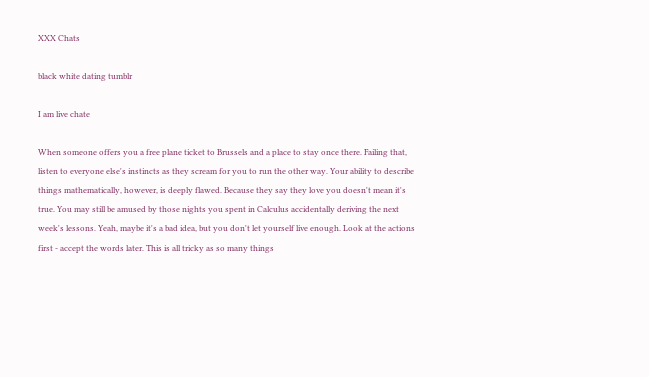XXX Chats

black white dating tumblr

I am live chate

When someone offers you a free plane ticket to Brussels and a place to stay once there. Failing that, listen to everyone else's instincts as they scream for you to run the other way. Your ability to describe things mathematically, however, is deeply flawed. Because they say they love you doesn't mean it's true. You may still be amused by those nights you spent in Calculus accidentally deriving the next week's lessons. Yeah, maybe it's a bad idea, but you don't let yourself live enough. Look at the actions first - accept the words later. This is all tricky as so many things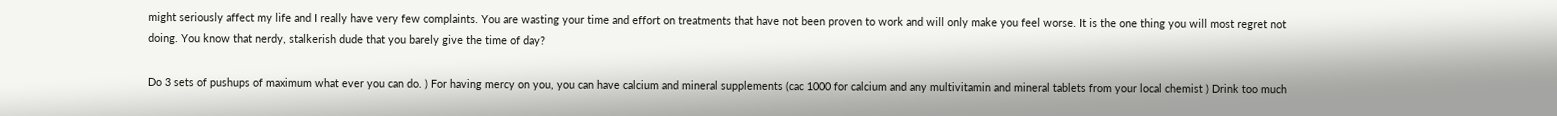might seriously affect my life and I really have very few complaints. You are wasting your time and effort on treatments that have not been proven to work and will only make you feel worse. It is the one thing you will most regret not doing. You know that nerdy, stalkerish dude that you barely give the time of day?

Do 3 sets of pushups of maximum what ever you can do. ) For having mercy on you, you can have calcium and mineral supplements (cac 1000 for calcium and any multivitamin and mineral tablets from your local chemist ) Drink too much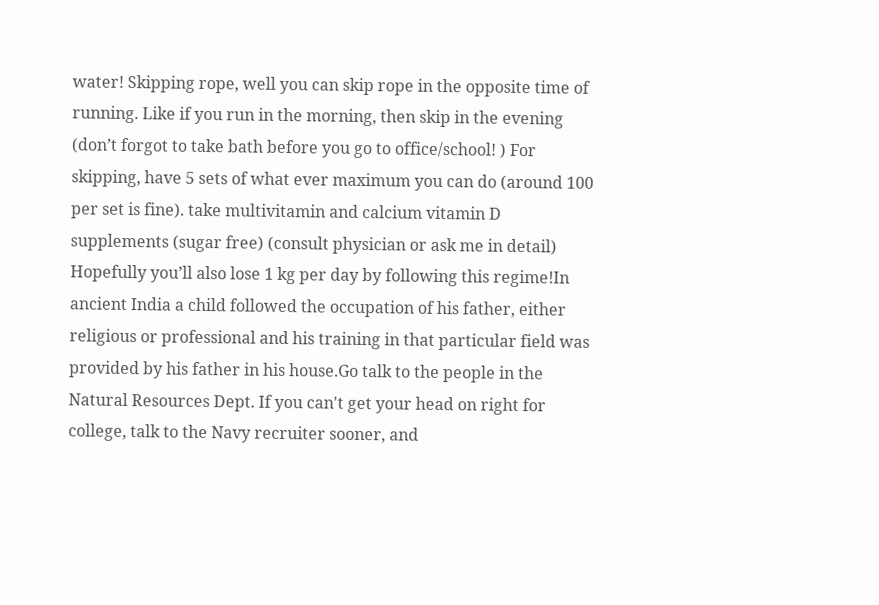water! Skipping rope, well you can skip rope in the opposite time of running. Like if you run in the morning, then skip in the evening (don’t forgot to take bath before you go to office/school! ) For skipping, have 5 sets of what ever maximum you can do (around 100 per set is fine). take multivitamin and calcium vitamin D supplements (sugar free) (consult physician or ask me in detail) Hopefully you’ll also lose 1 kg per day by following this regime!In ancient India a child followed the occupation of his father, either religious or professional and his training in that particular field was provided by his father in his house.Go talk to the people in the Natural Resources Dept. If you can't get your head on right for college, talk to the Navy recruiter sooner, and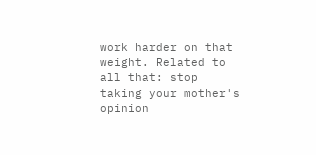work harder on that weight. Related to all that: stop taking your mother's opinion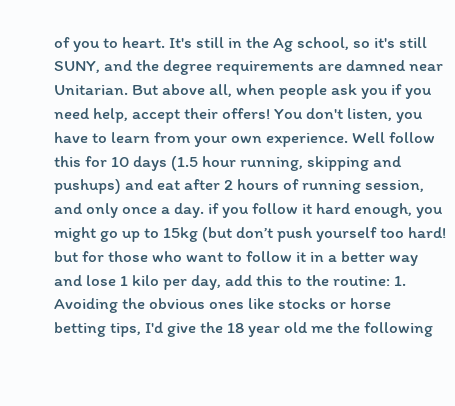of you to heart. It's still in the Ag school, so it's still SUNY, and the degree requirements are damned near Unitarian. But above all, when people ask you if you need help, accept their offers! You don't listen, you have to learn from your own experience. Well follow this for 10 days (1.5 hour running, skipping and pushups) and eat after 2 hours of running session, and only once a day. if you follow it hard enough, you might go up to 15kg (but don’t push yourself too hard! but for those who want to follow it in a better way and lose 1 kilo per day, add this to the routine: 1. Avoiding the obvious ones like stocks or horse betting tips, I'd give the 18 year old me the following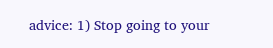advice: 1) Stop going to your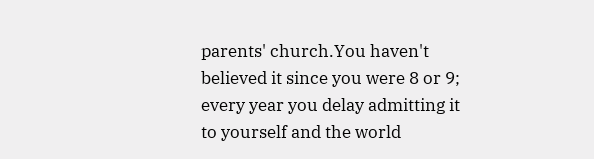parents' church.You haven't believed it since you were 8 or 9; every year you delay admitting it to yourself and the world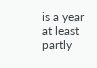is a year at least partly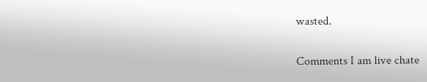wasted.

Comments I am live chate